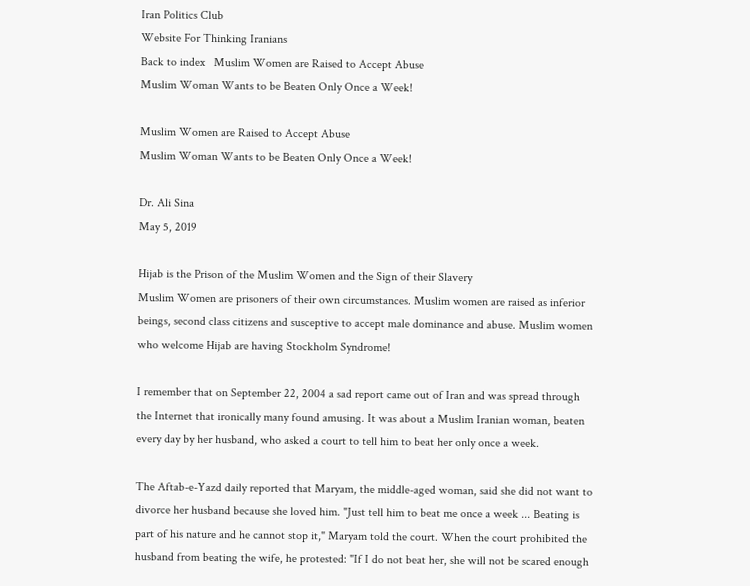Iran Politics Club
Website For Thinking Iranians
Back to index   Muslim Women are Raised to Accept Abuse
Muslim Woman Wants to be Beaten Only Once a Week!

Muslim Women are Raised to Accept Abuse
Muslim Woman Wants to be Beaten Only Once a Week!

Dr. Ali Sina
May 5, 2019

Hijab is the Prison of the Muslim Women and the Sign of their Slavery
Muslim Women are prisoners of their own circumstances. Muslim women are raised as inferior beings, second class citizens and susceptive to accept male dominance and abuse. Muslim women who welcome Hijab are having Stockholm Syndrome!

I remember that on September 22, 2004 a sad report came out of Iran and was spread through the Internet that ironically many found amusing. It was about a Muslim Iranian woman, beaten every day by her husband, who asked a court to tell him to beat her only once a week.

The Aftab-e-Yazd daily reported that Maryam, the middle-aged woman, said she did not want to divorce her husband because she loved him. "Just tell him to beat me once a week ... Beating is part of his nature and he cannot stop it," Maryam told the court. When the court prohibited the husband from beating the wife, he protested: "If I do not beat her, she will not be scared enough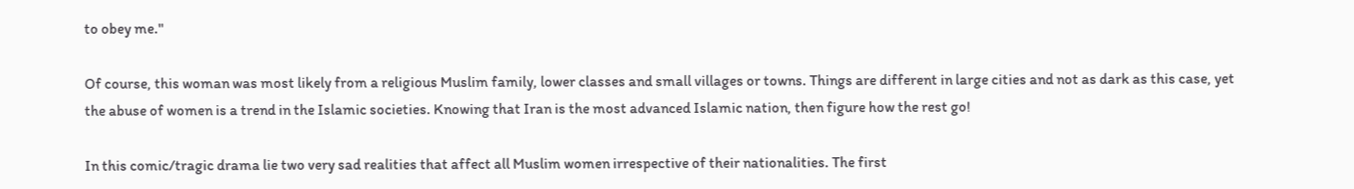to obey me."

Of course, this woman was most likely from a religious Muslim family, lower classes and small villages or towns. Things are different in large cities and not as dark as this case, yet the abuse of women is a trend in the Islamic societies. Knowing that Iran is the most advanced Islamic nation, then figure how the rest go!

In this comic/tragic drama lie two very sad realities that affect all Muslim women irrespective of their nationalities. The first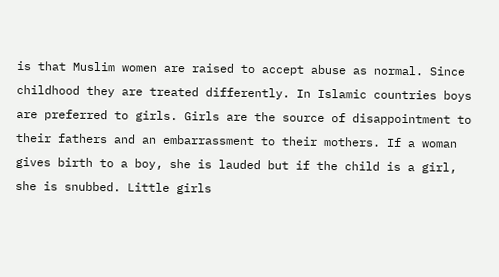is that Muslim women are raised to accept abuse as normal. Since childhood they are treated differently. In Islamic countries boys are preferred to girls. Girls are the source of disappointment to their fathers and an embarrassment to their mothers. If a woman gives birth to a boy, she is lauded but if the child is a girl, she is snubbed. Little girls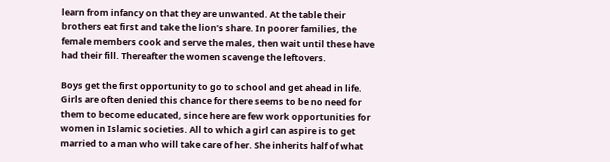learn from infancy on that they are unwanted. At the table their brothers eat first and take the lion’s share. In poorer families, the female members cook and serve the males, then wait until these have had their fill. Thereafter the women scavenge the leftovers.

Boys get the first opportunity to go to school and get ahead in life. Girls are often denied this chance for there seems to be no need for them to become educated, since here are few work opportunities for women in Islamic societies. All to which a girl can aspire is to get married to a man who will take care of her. She inherits half of what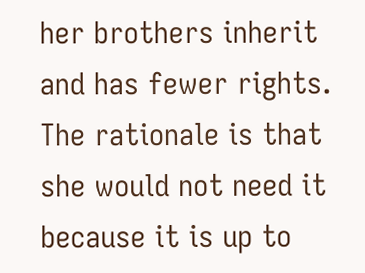her brothers inherit and has fewer rights. The rationale is that she would not need it because it is up to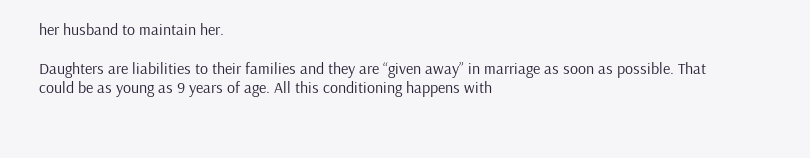her husband to maintain her.

Daughters are liabilities to their families and they are “given away” in marriage as soon as possible. That could be as young as 9 years of age. All this conditioning happens with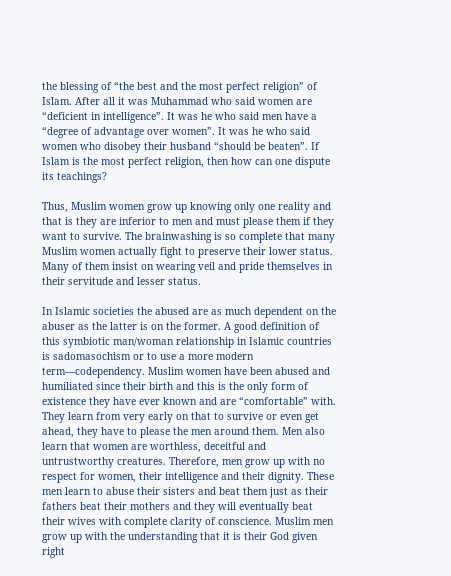the blessing of “the best and the most perfect religion” of Islam. After all it was Muhammad who said women are “deficient in intelligence”. It was he who said men have a “degree of advantage over women”. It was he who said women who disobey their husband “should be beaten”. If Islam is the most perfect religion, then how can one dispute its teachings?

Thus, Muslim women grow up knowing only one reality and that is they are inferior to men and must please them if they want to survive. The brainwashing is so complete that many Muslim women actually fight to preserve their lower status. Many of them insist on wearing veil and pride themselves in their servitude and lesser status.

In Islamic societies the abused are as much dependent on the abuser as the latter is on the former. A good definition of this symbiotic man/woman relationship in Islamic countries is sadomasochism or to use a more modern term—codependency. Muslim women have been abused and humiliated since their birth and this is the only form of existence they have ever known and are “comfortable” with. They learn from very early on that to survive or even get ahead, they have to please the men around them. Men also learn that women are worthless, deceitful and untrustworthy creatures. Therefore, men grow up with no respect for women, their intelligence and their dignity. These men learn to abuse their sisters and beat them just as their fathers beat their mothers and they will eventually beat their wives with complete clarity of conscience. Muslim men grow up with the understanding that it is their God given right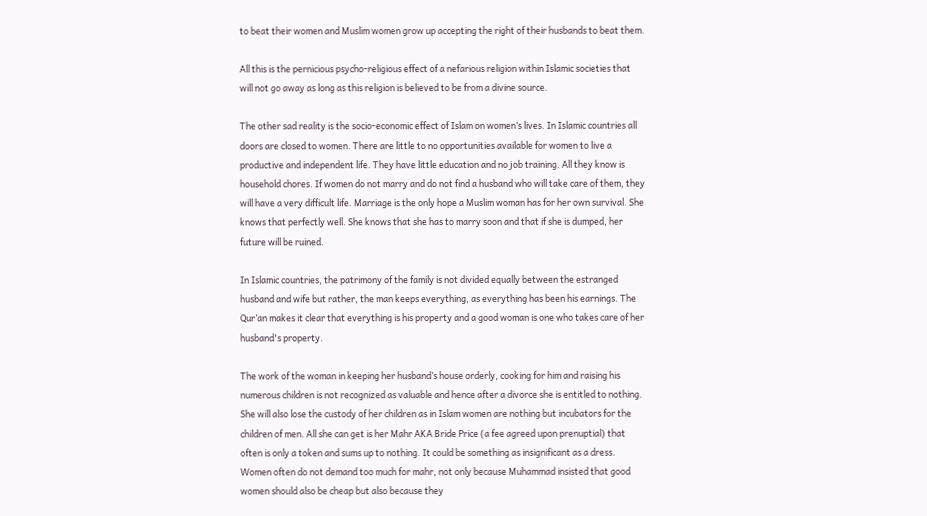to beat their women and Muslim women grow up accepting the right of their husbands to beat them.

All this is the pernicious psycho-religious effect of a nefarious religion within Islamic societies that will not go away as long as this religion is believed to be from a divine source.

The other sad reality is the socio-economic effect of Islam on women’s lives. In Islamic countries all doors are closed to women. There are little to no opportunities available for women to live a productive and independent life. They have little education and no job training. All they know is household chores. If women do not marry and do not find a husband who will take care of them, they will have a very difficult life. Marriage is the only hope a Muslim woman has for her own survival. She knows that perfectly well. She knows that she has to marry soon and that if she is dumped, her future will be ruined.

In Islamic countries, the patrimony of the family is not divided equally between the estranged husband and wife but rather, the man keeps everything, as everything has been his earnings. The Qur’an makes it clear that everything is his property and a good woman is one who takes care of her husband's property.

The work of the woman in keeping her husband’s house orderly, cooking for him and raising his numerous children is not recognized as valuable and hence after a divorce she is entitled to nothing. She will also lose the custody of her children as in Islam women are nothing but incubators for the children of men. All she can get is her Mahr AKA Bride Price (a fee agreed upon prenuptial) that often is only a token and sums up to nothing. It could be something as insignificant as a dress. Women often do not demand too much for mahr, not only because Muhammad insisted that good women should also be cheap but also because they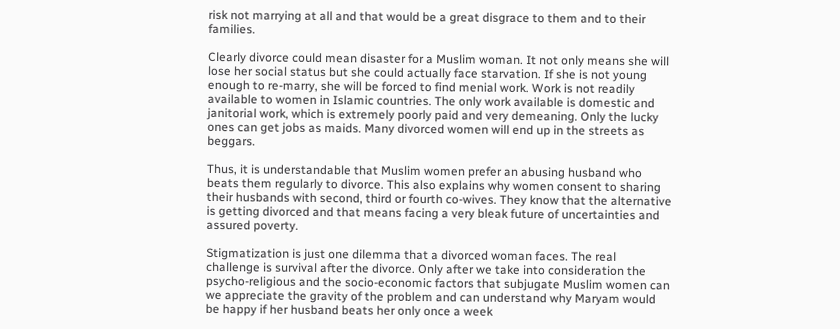risk not marrying at all and that would be a great disgrace to them and to their families.

Clearly divorce could mean disaster for a Muslim woman. It not only means she will lose her social status but she could actually face starvation. If she is not young enough to re-marry, she will be forced to find menial work. Work is not readily available to women in Islamic countries. The only work available is domestic and janitorial work, which is extremely poorly paid and very demeaning. Only the lucky ones can get jobs as maids. Many divorced women will end up in the streets as beggars.

Thus, it is understandable that Muslim women prefer an abusing husband who beats them regularly to divorce. This also explains why women consent to sharing their husbands with second, third or fourth co-wives. They know that the alternative is getting divorced and that means facing a very bleak future of uncertainties and assured poverty.

Stigmatization is just one dilemma that a divorced woman faces. The real challenge is survival after the divorce. Only after we take into consideration the psycho-religious and the socio-economic factors that subjugate Muslim women can we appreciate the gravity of the problem and can understand why Maryam would be happy if her husband beats her only once a week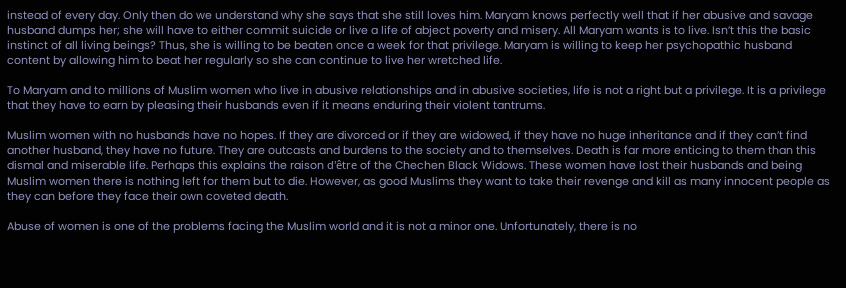instead of every day. Only then do we understand why she says that she still loves him. Maryam knows perfectly well that if her abusive and savage husband dumps her; she will have to either commit suicide or live a life of abject poverty and misery. All Maryam wants is to live. Isn’t this the basic instinct of all living beings? Thus, she is willing to be beaten once a week for that privilege. Maryam is willing to keep her psychopathic husband content by allowing him to beat her regularly so she can continue to live her wretched life.

To Maryam and to millions of Muslim women who live in abusive relationships and in abusive societies, life is not a right but a privilege. It is a privilege that they have to earn by pleasing their husbands even if it means enduring their violent tantrums.

Muslim women with no husbands have no hopes. If they are divorced or if they are widowed, if they have no huge inheritance and if they can’t find another husband, they have no future. They are outcasts and burdens to the society and to themselves. Death is far more enticing to them than this dismal and miserable life. Perhaps this explains the raison d'être of the Chechen Black Widows. These women have lost their husbands and being Muslim women there is nothing left for them but to die. However, as good Muslims they want to take their revenge and kill as many innocent people as they can before they face their own coveted death.

Abuse of women is one of the problems facing the Muslim world and it is not a minor one. Unfortunately, there is no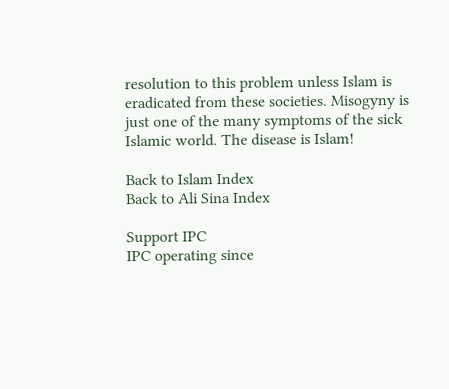resolution to this problem unless Islam is eradicated from these societies. Misogyny is just one of the many symptoms of the sick Islamic world. The disease is Islam!

Back to Islam Index
Back to Ali Sina Index

Support IPC
IPC operating since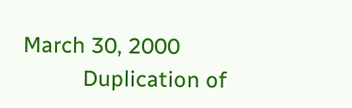March 30, 2000
          Duplication of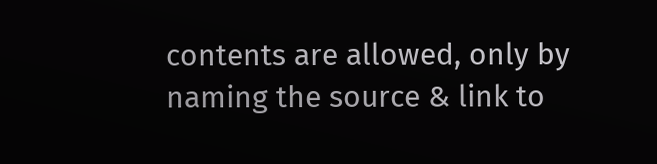contents are allowed, only by naming the source & link to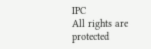IPC
All rights are protected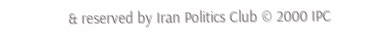& reserved by Iran Politics Club © 2000 IPC